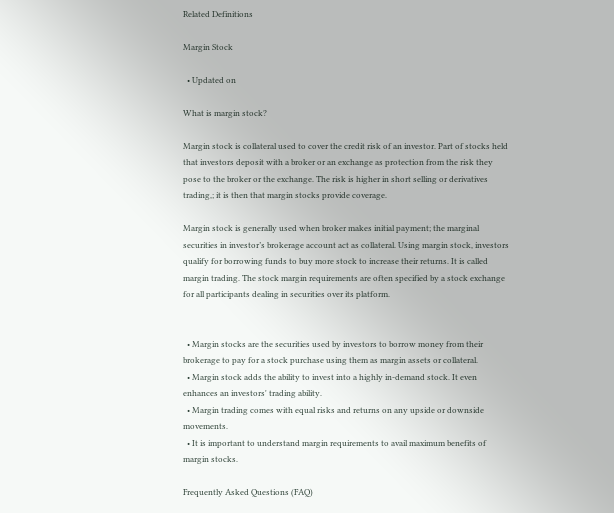Related Definitions

Margin Stock

  • Updated on

What is margin stock?

Margin stock is collateral used to cover the credit risk of an investor. Part of stocks held that investors deposit with a broker or an exchange as protection from the risk they pose to the broker or the exchange. The risk is higher in short selling or derivatives trading,; it is then that margin stocks provide coverage.

Margin stock is generally used when broker makes initial payment; the marginal securities in investor’s brokerage account act as collateral. Using margin stock, investors qualify for borrowing funds to buy more stock to increase their returns. It is called margin trading. The stock margin requirements are often specified by a stock exchange for all participants dealing in securities over its platform.


  • Margin stocks are the securities used by investors to borrow money from their brokerage to pay for a stock purchase using them as margin assets or collateral.
  • Margin stock adds the ability to invest into a highly in-demand stock. It even enhances an investors' trading ability.
  • Margin trading comes with equal risks and returns on any upside or downside movements.
  • It is important to understand margin requirements to avail maximum benefits of margin stocks.

Frequently Asked Questions (FAQ)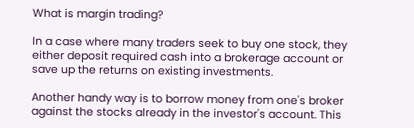What is margin trading?

In a case where many traders seek to buy one stock, they either deposit required cash into a brokerage account or save up the returns on existing investments.

Another handy way is to borrow money from one's broker against the stocks already in the investor's account. This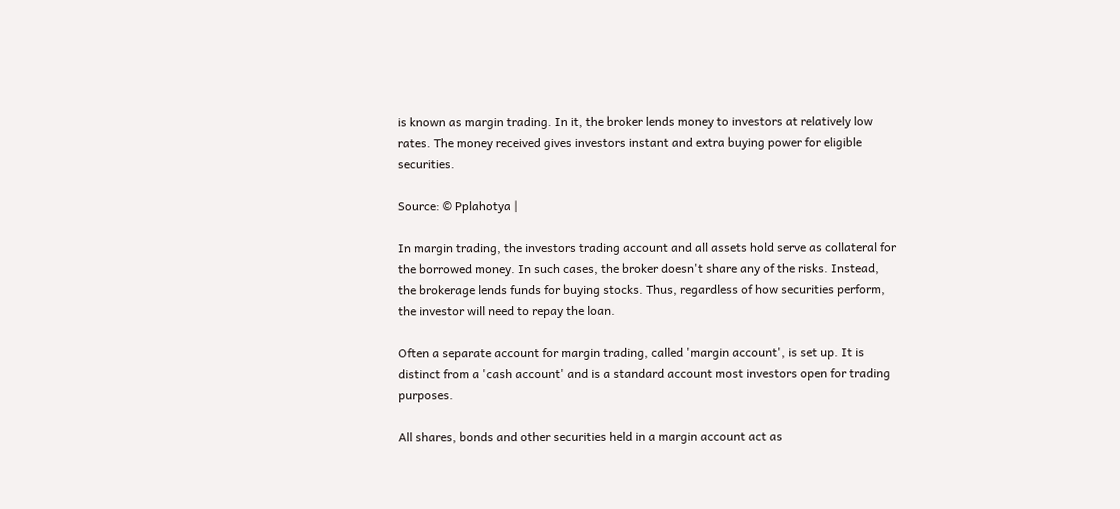is known as margin trading. In it, the broker lends money to investors at relatively low rates. The money received gives investors instant and extra buying power for eligible securities.

Source: © Pplahotya |

In margin trading, the investors trading account and all assets hold serve as collateral for the borrowed money. In such cases, the broker doesn't share any of the risks. Instead, the brokerage lends funds for buying stocks. Thus, regardless of how securities perform, the investor will need to repay the loan.

Often a separate account for margin trading, called 'margin account', is set up. It is distinct from a 'cash account' and is a standard account most investors open for trading purposes.

All shares, bonds and other securities held in a margin account act as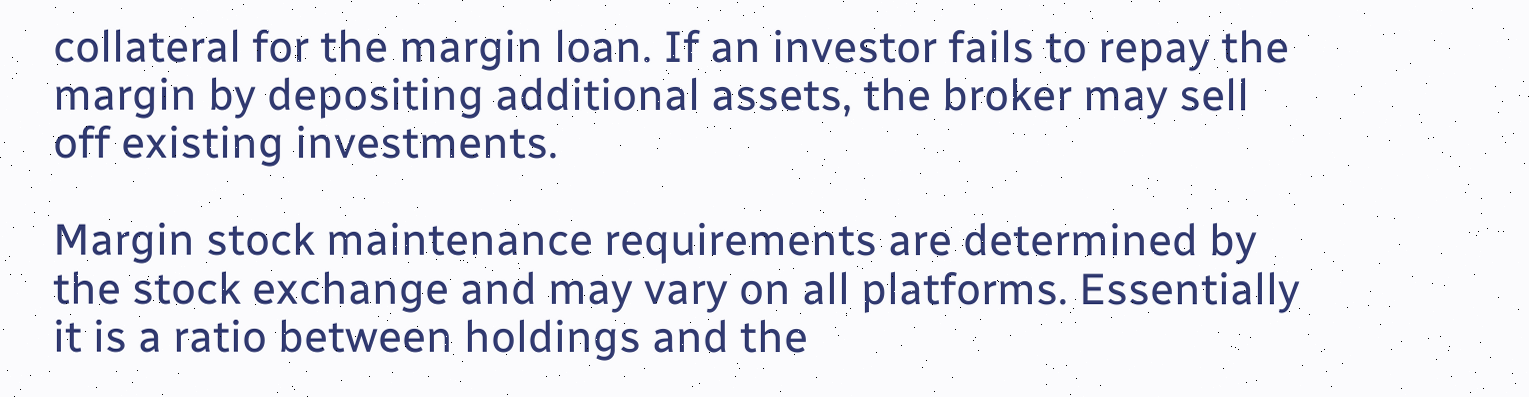collateral for the margin loan. If an investor fails to repay the margin by depositing additional assets, the broker may sell off existing investments.

Margin stock maintenance requirements are determined by the stock exchange and may vary on all platforms. Essentially it is a ratio between holdings and the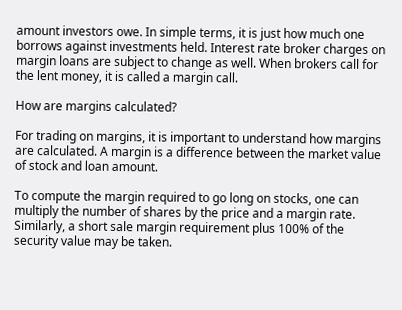amount investors owe. In simple terms, it is just how much one borrows against investments held. Interest rate broker charges on margin loans are subject to change as well. When brokers call for the lent money, it is called a margin call.

How are margins calculated?

For trading on margins, it is important to understand how margins are calculated. A margin is a difference between the market value of stock and loan amount.

To compute the margin required to go long on stocks, one can multiply the number of shares by the price and a margin rate. Similarly, a short sale margin requirement plus 100% of the security value may be taken.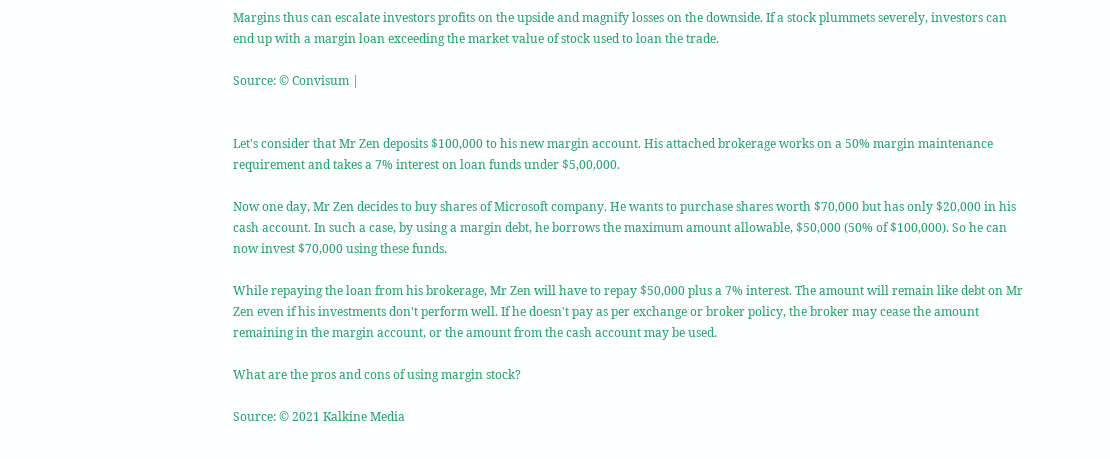Margins thus can escalate investors profits on the upside and magnify losses on the downside. If a stock plummets severely, investors can end up with a margin loan exceeding the market value of stock used to loan the trade.

Source: © Convisum |


Let's consider that Mr Zen deposits $100,000 to his new margin account. His attached brokerage works on a 50% margin maintenance requirement and takes a 7% interest on loan funds under $5,00,000.

Now one day, Mr Zen decides to buy shares of Microsoft company. He wants to purchase shares worth $70,000 but has only $20,000 in his cash account. In such a case, by using a margin debt, he borrows the maximum amount allowable, $50,000 (50% of $100,000). So he can now invest $70,000 using these funds.

While repaying the loan from his brokerage, Mr Zen will have to repay $50,000 plus a 7% interest. The amount will remain like debt on Mr Zen even if his investments don't perform well. If he doesn't pay as per exchange or broker policy, the broker may cease the amount remaining in the margin account, or the amount from the cash account may be used.

What are the pros and cons of using margin stock?

Source: © 2021 Kalkine Media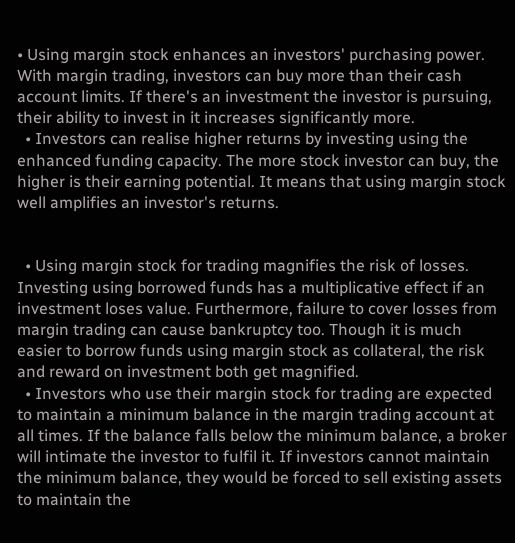• Using margin stock enhances an investors' purchasing power. With margin trading, investors can buy more than their cash account limits. If there's an investment the investor is pursuing, their ability to invest in it increases significantly more.
  • Investors can realise higher returns by investing using the enhanced funding capacity. The more stock investor can buy, the higher is their earning potential. It means that using margin stock well amplifies an investor's returns.


  • Using margin stock for trading magnifies the risk of losses. Investing using borrowed funds has a multiplicative effect if an investment loses value. Furthermore, failure to cover losses from margin trading can cause bankruptcy too. Though it is much easier to borrow funds using margin stock as collateral, the risk and reward on investment both get magnified.
  • Investors who use their margin stock for trading are expected to maintain a minimum balance in the margin trading account at all times. If the balance falls below the minimum balance, a broker will intimate the investor to fulfil it. If investors cannot maintain the minimum balance, they would be forced to sell existing assets to maintain the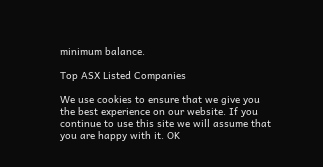minimum balance.

Top ASX Listed Companies

We use cookies to ensure that we give you the best experience on our website. If you continue to use this site we will assume that you are happy with it. OK